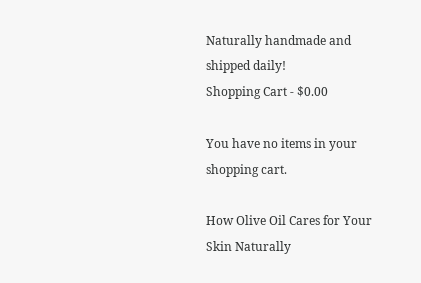Naturally handmade and shipped daily!
Shopping Cart - $0.00

You have no items in your shopping cart.

How Olive Oil Cares for Your Skin Naturally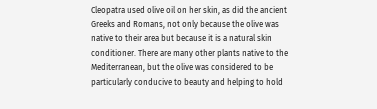Cleopatra used olive oil on her skin, as did the ancient Greeks and Romans, not only because the olive was native to their area but because it is a natural skin conditioner. There are many other plants native to the Mediterranean, but the olive was considered to be particularly conducive to beauty and helping to hold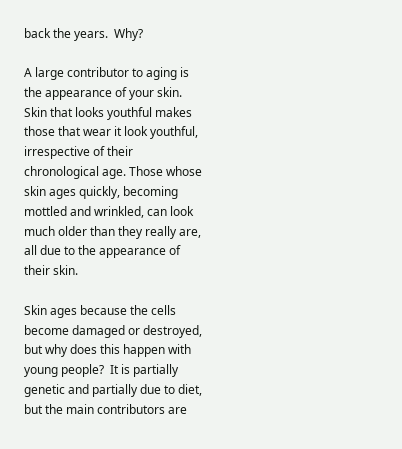back the years.  Why?

A large contributor to aging is the appearance of your skin.  Skin that looks youthful makes those that wear it look youthful, irrespective of their chronological age. Those whose skin ages quickly, becoming mottled and wrinkled, can look much older than they really are, all due to the appearance of their skin.

Skin ages because the cells become damaged or destroyed, but why does this happen with young people?  It is partially genetic and partially due to diet, but the main contributors are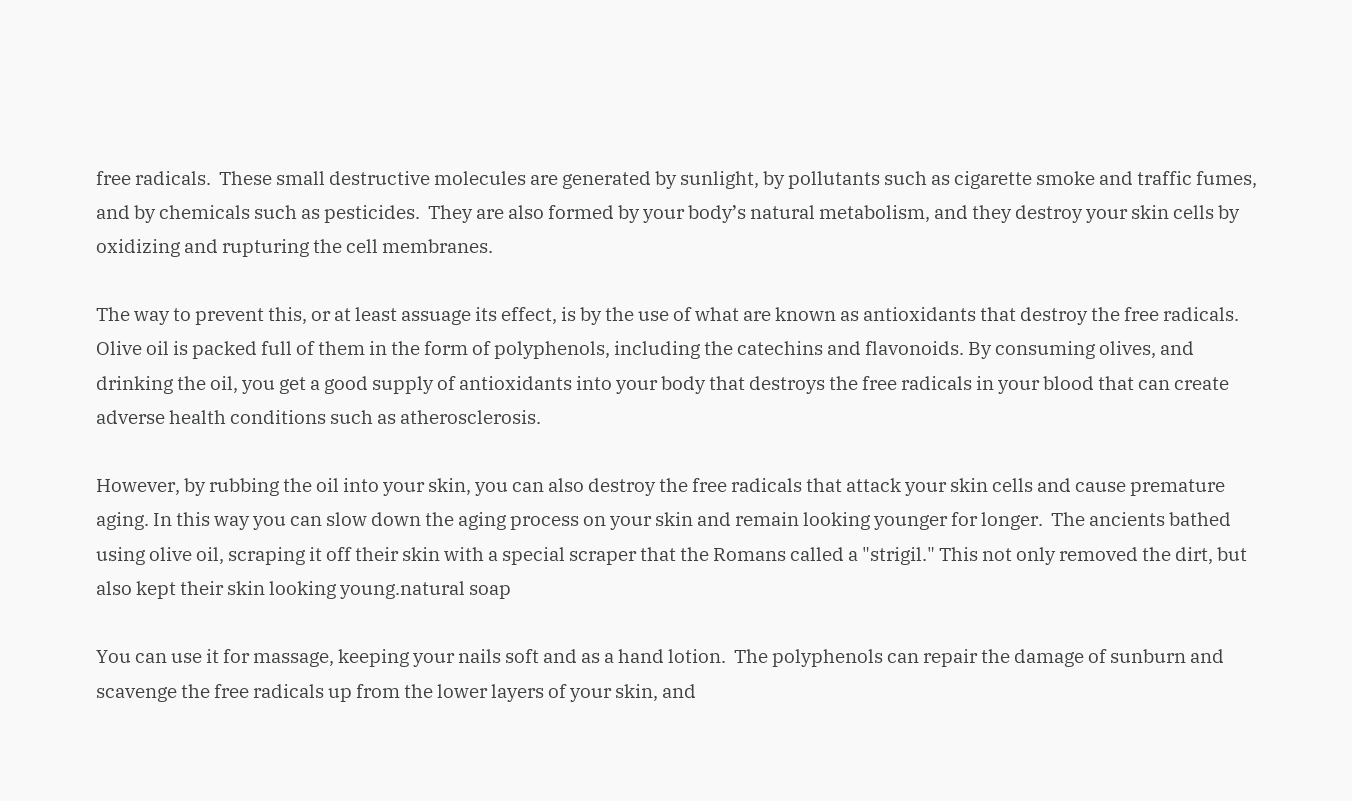free radicals.  These small destructive molecules are generated by sunlight, by pollutants such as cigarette smoke and traffic fumes, and by chemicals such as pesticides.  They are also formed by your body’s natural metabolism, and they destroy your skin cells by oxidizing and rupturing the cell membranes.

The way to prevent this, or at least assuage its effect, is by the use of what are known as antioxidants that destroy the free radicals.  Olive oil is packed full of them in the form of polyphenols, including the catechins and flavonoids. By consuming olives, and drinking the oil, you get a good supply of antioxidants into your body that destroys the free radicals in your blood that can create adverse health conditions such as atherosclerosis.

However, by rubbing the oil into your skin, you can also destroy the free radicals that attack your skin cells and cause premature aging. In this way you can slow down the aging process on your skin and remain looking younger for longer.  The ancients bathed using olive oil, scraping it off their skin with a special scraper that the Romans called a "strigil." This not only removed the dirt, but also kept their skin looking young.natural soap

You can use it for massage, keeping your nails soft and as a hand lotion.  The polyphenols can repair the damage of sunburn and scavenge the free radicals up from the lower layers of your skin, and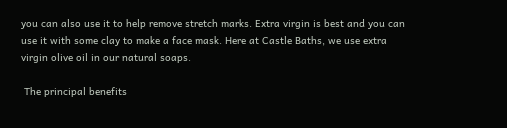you can also use it to help remove stretch marks. Extra virgin is best and you can use it with some clay to make a face mask. Here at Castle Baths, we use extra virgin olive oil in our natural soaps.

 The principal benefits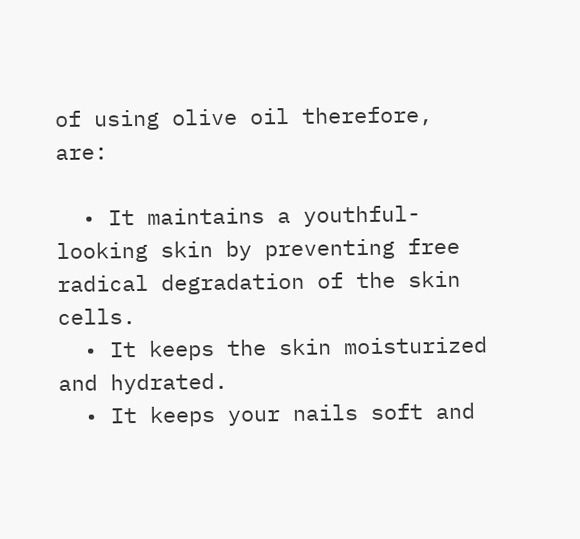of using olive oil therefore, are:

  • It maintains a youthful-looking skin by preventing free radical degradation of the skin cells.
  • It keeps the skin moisturized and hydrated.
  • It keeps your nails soft and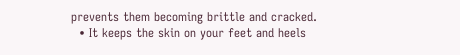prevents them becoming brittle and cracked.
  • It keeps the skin on your feet and heels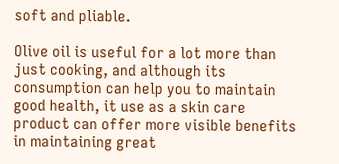soft and pliable.

Olive oil is useful for a lot more than just cooking, and although its consumption can help you to maintain good health, it use as a skin care product can offer more visible benefits in maintaining great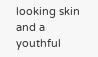looking skin and a youthful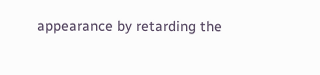appearance by retarding the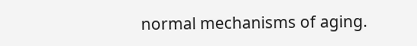normal mechanisms of aging.